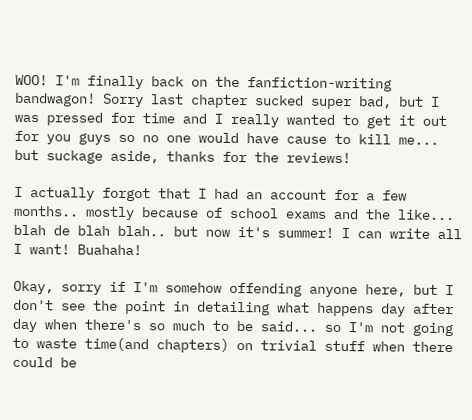WOO! I'm finally back on the fanfiction-writing bandwagon! Sorry last chapter sucked super bad, but I was pressed for time and I really wanted to get it out for you guys so no one would have cause to kill me... but suckage aside, thanks for the reviews!

I actually forgot that I had an account for a few months.. mostly because of school exams and the like... blah de blah blah.. but now it's summer! I can write all I want! Buahaha!

Okay, sorry if I'm somehow offending anyone here, but I don't see the point in detailing what happens day after day when there's so much to be said... so I'm not going to waste time(and chapters) on trivial stuff when there could be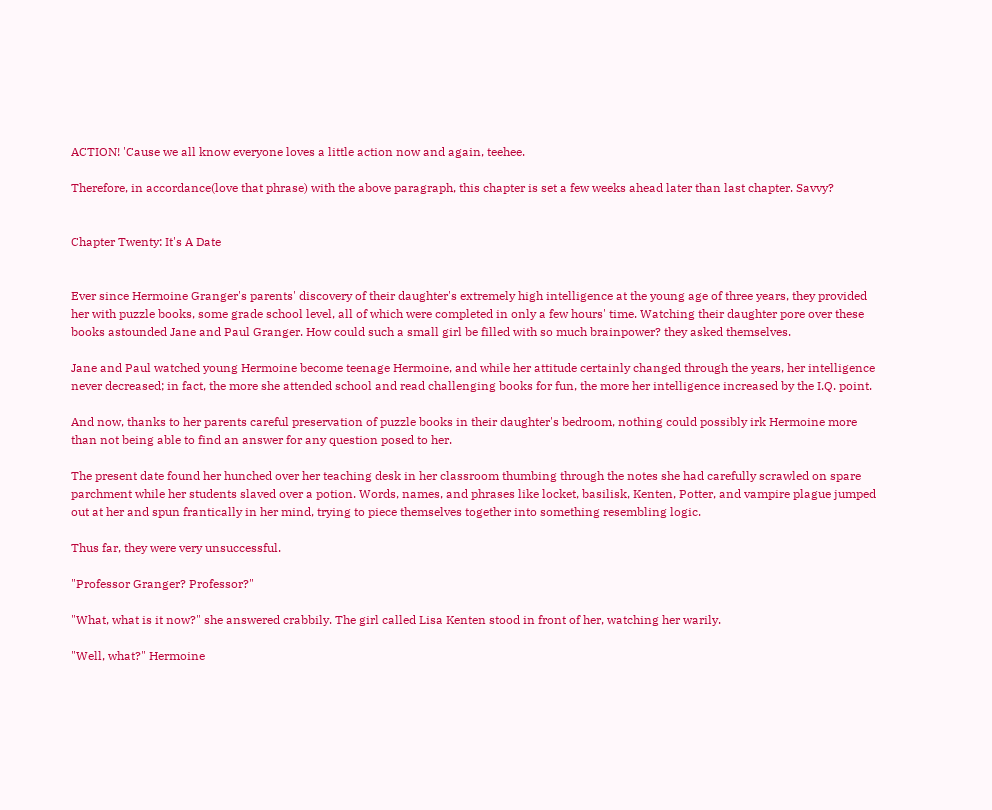ACTION! 'Cause we all know everyone loves a little action now and again, teehee.

Therefore, in accordance(love that phrase) with the above paragraph, this chapter is set a few weeks ahead later than last chapter. Savvy?


Chapter Twenty: It's A Date


Ever since Hermoine Granger's parents' discovery of their daughter's extremely high intelligence at the young age of three years, they provided her with puzzle books, some grade school level, all of which were completed in only a few hours' time. Watching their daughter pore over these books astounded Jane and Paul Granger. How could such a small girl be filled with so much brainpower? they asked themselves.

Jane and Paul watched young Hermoine become teenage Hermoine, and while her attitude certainly changed through the years, her intelligence never decreased; in fact, the more she attended school and read challenging books for fun, the more her intelligence increased by the I.Q. point.

And now, thanks to her parents careful preservation of puzzle books in their daughter's bedroom, nothing could possibly irk Hermoine more than not being able to find an answer for any question posed to her.

The present date found her hunched over her teaching desk in her classroom thumbing through the notes she had carefully scrawled on spare parchment while her students slaved over a potion. Words, names, and phrases like locket, basilisk, Kenten, Potter, and vampire plague jumped out at her and spun frantically in her mind, trying to piece themselves together into something resembling logic.

Thus far, they were very unsuccessful.

"Professor Granger? Professor?"

"What, what is it now?" she answered crabbily. The girl called Lisa Kenten stood in front of her, watching her warily.

"Well, what?" Hermoine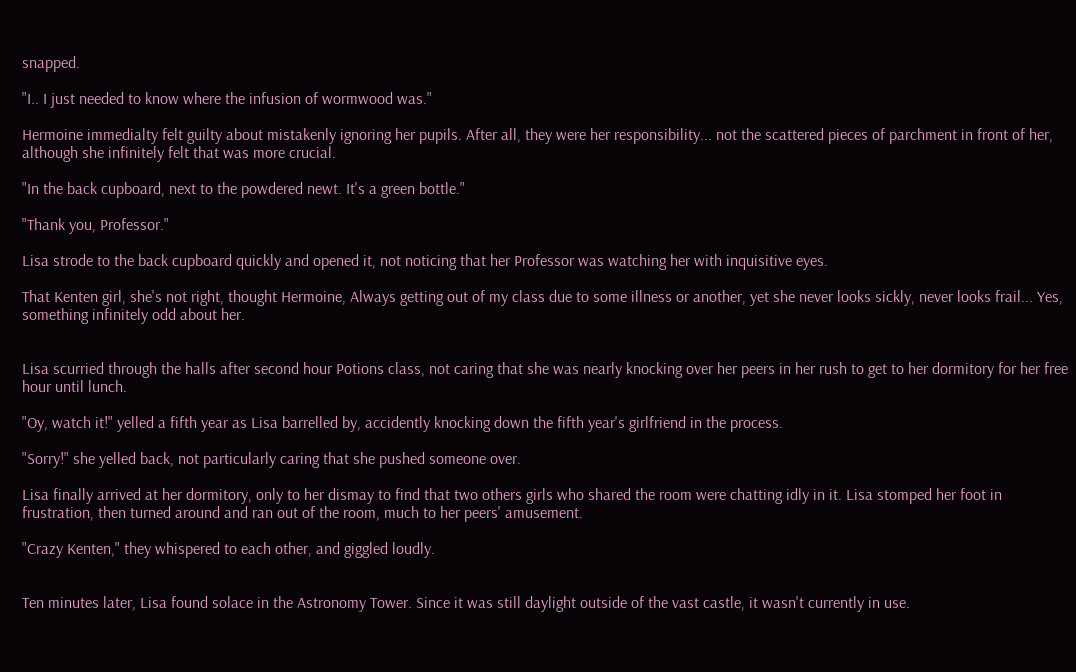snapped.

"I.. I just needed to know where the infusion of wormwood was."

Hermoine immedialty felt guilty about mistakenly ignoring her pupils. After all, they were her responsibility... not the scattered pieces of parchment in front of her, although she infinitely felt that was more crucial.

"In the back cupboard, next to the powdered newt. It's a green bottle."

"Thank you, Professor."

Lisa strode to the back cupboard quickly and opened it, not noticing that her Professor was watching her with inquisitive eyes.

That Kenten girl, she's not right, thought Hermoine, Always getting out of my class due to some illness or another, yet she never looks sickly, never looks frail... Yes, something infinitely odd about her.


Lisa scurried through the halls after second hour Potions class, not caring that she was nearly knocking over her peers in her rush to get to her dormitory for her free hour until lunch.

"Oy, watch it!" yelled a fifth year as Lisa barrelled by, accidently knocking down the fifth year's girlfriend in the process.

"Sorry!" she yelled back, not particularly caring that she pushed someone over.

Lisa finally arrived at her dormitory, only to her dismay to find that two others girls who shared the room were chatting idly in it. Lisa stomped her foot in frustration, then turned around and ran out of the room, much to her peers' amusement.

"Crazy Kenten," they whispered to each other, and giggled loudly.


Ten minutes later, Lisa found solace in the Astronomy Tower. Since it was still daylight outside of the vast castle, it wasn't currently in use.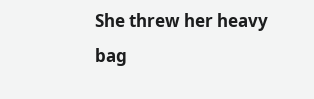She threw her heavy bag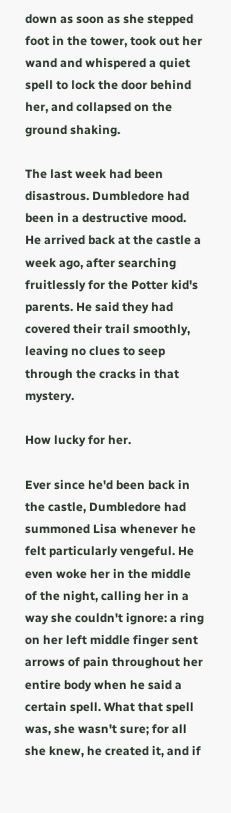down as soon as she stepped foot in the tower, took out her wand and whispered a quiet spell to lock the door behind her, and collapsed on the ground shaking.

The last week had been disastrous. Dumbledore had been in a destructive mood. He arrived back at the castle a week ago, after searching fruitlessly for the Potter kid's parents. He said they had covered their trail smoothly, leaving no clues to seep through the cracks in that mystery.

How lucky for her.

Ever since he'd been back in the castle, Dumbledore had summoned Lisa whenever he felt particularly vengeful. He even woke her in the middle of the night, calling her in a way she couldn't ignore: a ring on her left middle finger sent arrows of pain throughout her entire body when he said a certain spell. What that spell was, she wasn't sure; for all she knew, he created it, and if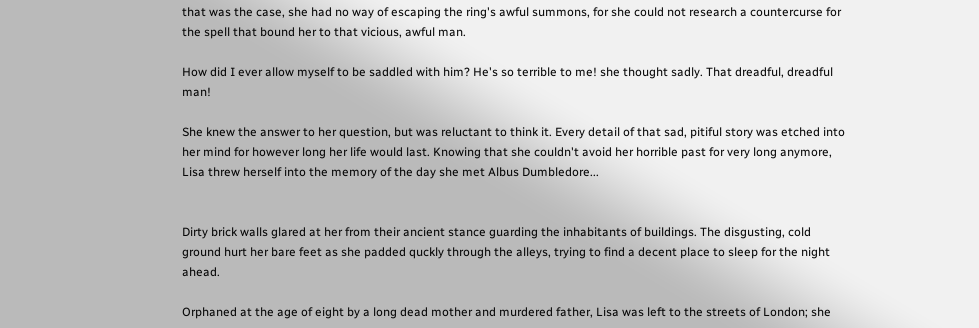that was the case, she had no way of escaping the ring's awful summons, for she could not research a countercurse for the spell that bound her to that vicious, awful man.

How did I ever allow myself to be saddled with him? He's so terrible to me! she thought sadly. That dreadful, dreadful man!

She knew the answer to her question, but was reluctant to think it. Every detail of that sad, pitiful story was etched into her mind for however long her life would last. Knowing that she couldn't avoid her horrible past for very long anymore, Lisa threw herself into the memory of the day she met Albus Dumbledore...


Dirty brick walls glared at her from their ancient stance guarding the inhabitants of buildings. The disgusting, cold ground hurt her bare feet as she padded quckly through the alleys, trying to find a decent place to sleep for the night ahead.

Orphaned at the age of eight by a long dead mother and murdered father, Lisa was left to the streets of London; she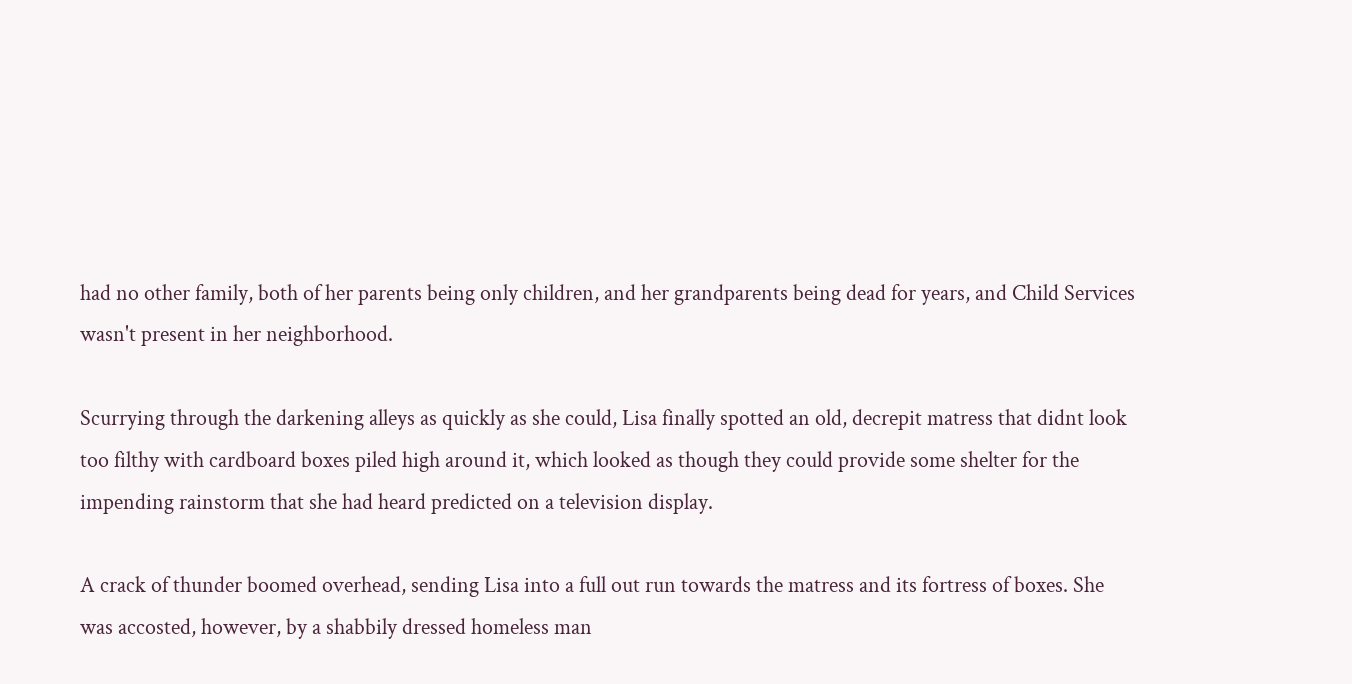had no other family, both of her parents being only children, and her grandparents being dead for years, and Child Services wasn't present in her neighborhood.

Scurrying through the darkening alleys as quickly as she could, Lisa finally spotted an old, decrepit matress that didnt look too filthy with cardboard boxes piled high around it, which looked as though they could provide some shelter for the impending rainstorm that she had heard predicted on a television display.

A crack of thunder boomed overhead, sending Lisa into a full out run towards the matress and its fortress of boxes. She was accosted, however, by a shabbily dressed homeless man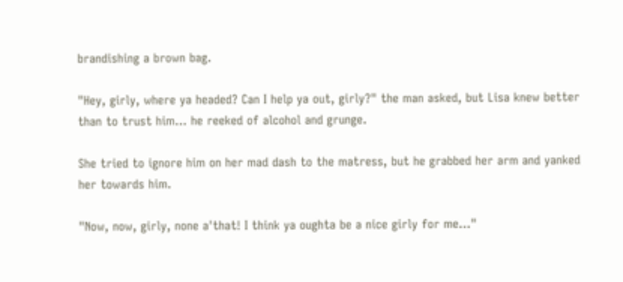brandishing a brown bag.

"Hey, girly, where ya headed? Can I help ya out, girly?" the man asked, but Lisa knew better than to trust him... he reeked of alcohol and grunge.

She tried to ignore him on her mad dash to the matress, but he grabbed her arm and yanked her towards him.

"Now, now, girly, none a'that! I think ya oughta be a nice girly for me..."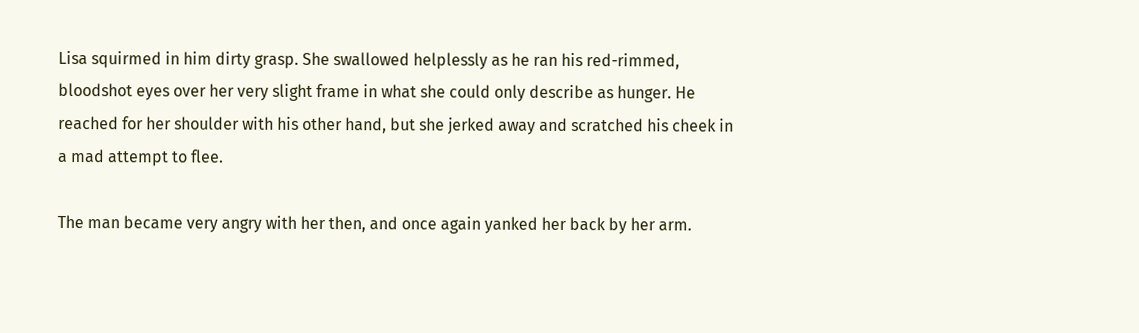Lisa squirmed in him dirty grasp. She swallowed helplessly as he ran his red-rimmed, bloodshot eyes over her very slight frame in what she could only describe as hunger. He reached for her shoulder with his other hand, but she jerked away and scratched his cheek in a mad attempt to flee.

The man became very angry with her then, and once again yanked her back by her arm.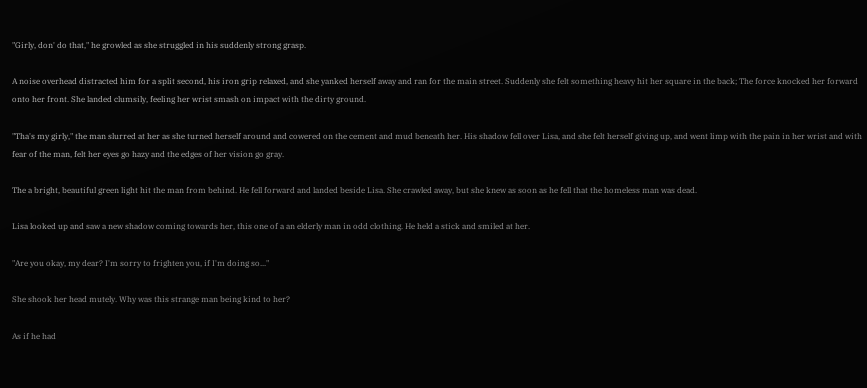"Girly, don' do that," he growled as she struggled in his suddenly strong grasp.

A noise overhead distracted him for a split second, his iron grip relaxed, and she yanked herself away and ran for the main street. Suddenly she felt something heavy hit her square in the back; The force knocked her forward onto her front. She landed clumsily, feeling her wrist smash on impact with the dirty ground.

"Tha's my girly," the man slurred at her as she turned herself around and cowered on the cement and mud beneath her. His shadow fell over Lisa, and she felt herself giving up, and went limp with the pain in her wrist and with fear of the man, felt her eyes go hazy and the edges of her vision go gray.

The a bright, beautiful green light hit the man from behind. He fell forward and landed beside Lisa. She crawled away, but she knew as soon as he fell that the homeless man was dead.

Lisa looked up and saw a new shadow coming towards her, this one of a an elderly man in odd clothing. He held a stick and smiled at her.

"Are you okay, my dear? I'm sorry to frighten you, if I'm doing so..."

She shook her head mutely. Why was this strange man being kind to her?

As if he had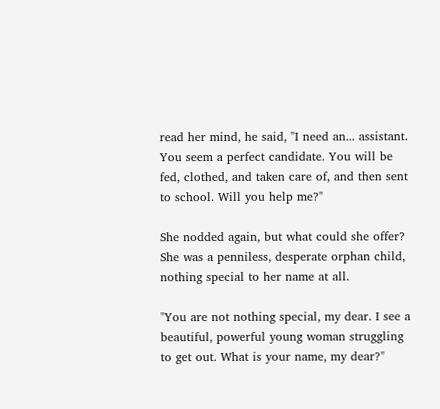read her mind, he said, "I need an... assistant. You seem a perfect candidate. You will be fed, clothed, and taken care of, and then sent to school. Will you help me?"

She nodded again, but what could she offer? She was a penniless, desperate orphan child, nothing special to her name at all.

"You are not nothing special, my dear. I see a beautiful, powerful young woman struggling to get out. What is your name, my dear?"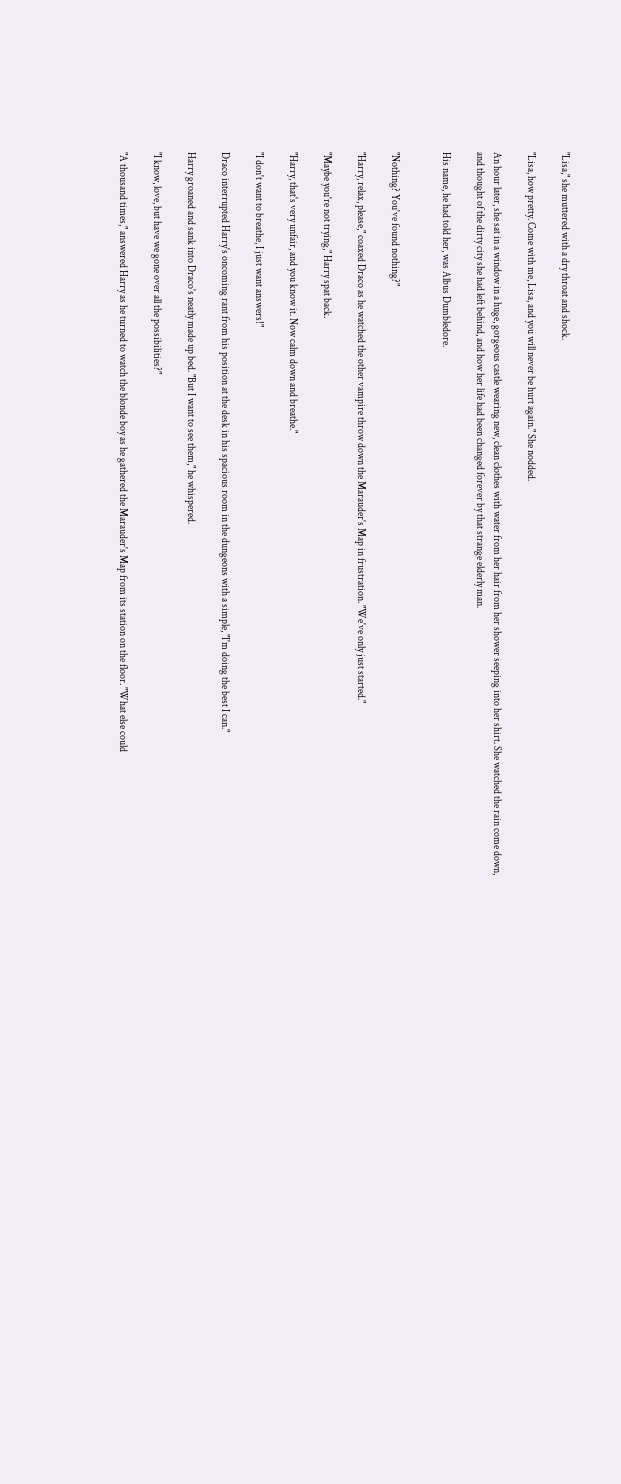"Lisa," she muttered with a dry throat and shock.

"Lisa, how pretty. Come with me, Lisa, and you will never be hurt again." She nodded.

An hour later, she sat in a window in a huge, gorgeous castle wearing new, clean clothes with water from her hair from her shower seeping into her shirt. She watched the rain come down, and thought of the dirty city she had left behind, and how her life had been changed forever by that strange elderly man.

His name, he had told her, was Albus Dumbledore.


"Nothing? You've found nothing?"

"Harry, relax, please," coaxed Draco as he watched the other vampire throw down the Marauder's Map in frustration. "We've only just started."

"Maybe you're not trying," Harry spat back.

"Harry, that's very unfair, and you know it. Now calm down and breathe."

"I don't want to breathe, I just want answers!"

Draco interrupted Harry's oncoming rant from his position at the desk in his spacious room in the dungeons with a simple, "I'm doing the best I can."

Harry groaned and sank into Draco's neatly made up bed. "But I want to see them," he whispered.

"I know, love, but have we gone over all the possibilities?"

"A thousand times," answered Harry as he turned to watch the blonde boy as he gathered the Marauder's Map from its station on the floor. "What else could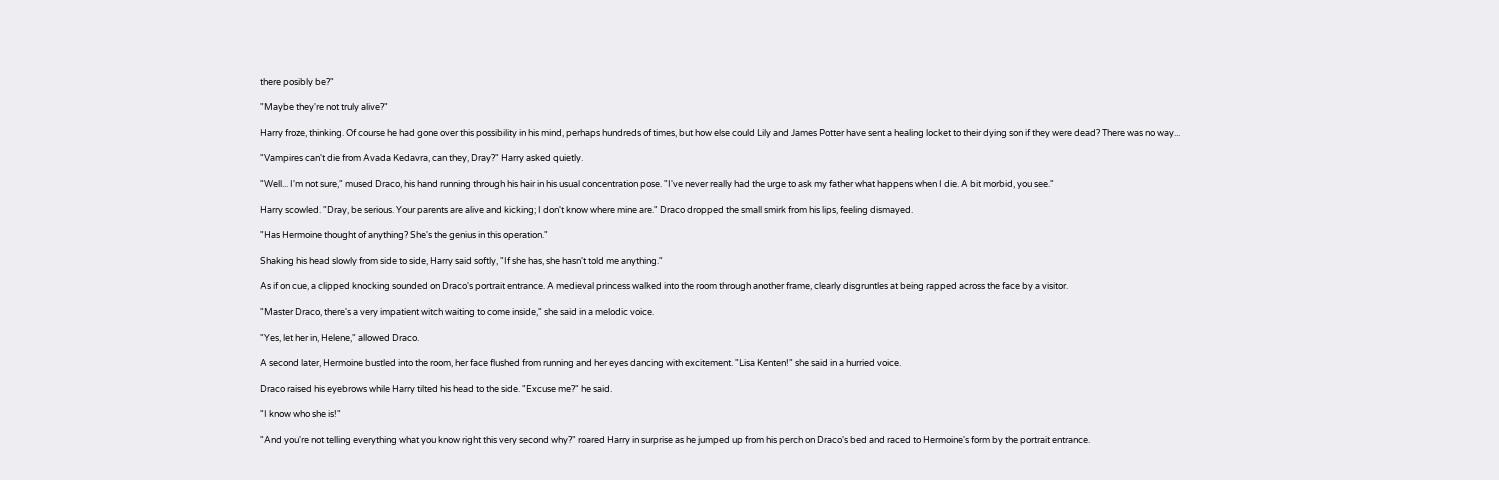there posibly be?"

"Maybe they're not truly alive?"

Harry froze, thinking. Of course he had gone over this possibility in his mind, perhaps hundreds of times, but how else could Lily and James Potter have sent a healing locket to their dying son if they were dead? There was no way...

"Vampires can't die from Avada Kedavra, can they, Dray?" Harry asked quietly.

"Well... I'm not sure," mused Draco, his hand running through his hair in his usual concentration pose. "I've never really had the urge to ask my father what happens when I die. A bit morbid, you see."

Harry scowled. "Dray, be serious. Your parents are alive and kicking; I don't know where mine are." Draco dropped the small smirk from his lips, feeling dismayed.

"Has Hermoine thought of anything? She's the genius in this operation."

Shaking his head slowly from side to side, Harry said softly, "If she has, she hasn't told me anything."

As if on cue, a clipped knocking sounded on Draco's portrait entrance. A medieval princess walked into the room through another frame, clearly disgruntles at being rapped across the face by a visitor.

"Master Draco, there's a very impatient witch waiting to come inside," she said in a melodic voice.

"Yes, let her in, Helene," allowed Draco.

A second later, Hermoine bustled into the room, her face flushed from running and her eyes dancing with excitement. "Lisa Kenten!" she said in a hurried voice.

Draco raised his eyebrows while Harry tilted his head to the side. "Excuse me?" he said.

"I know who she is!"

"And you're not telling everything what you know right this very second why?" roared Harry in surprise as he jumped up from his perch on Draco's bed and raced to Hermoine's form by the portrait entrance.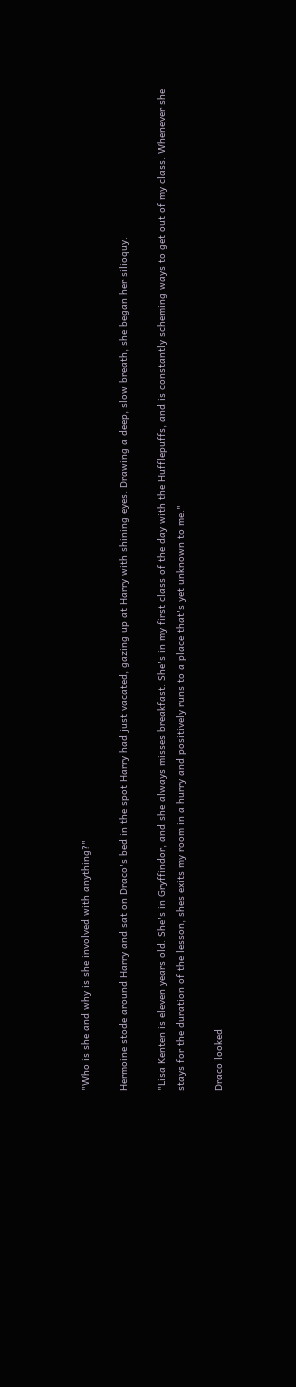"Who is she and why is she involved with anything?"

Hermoine stode around Harry and sat on Draco's bed in the spot Harry had just vacated, gazing up at Harry with shining eyes. Drawing a deep, slow breath, she began her silioquy.

"Lisa Kenten is eleven years old. She's in Gryffindor, and she always misses breakfast. She's in my first class of the day with the Hufflepuffs, and is constantly scheming ways to get out of my class. Whenever she stays for the duration of the lesson, shes exits my room in a hurry and positively runs to a place that's yet unknown to me."

Draco looked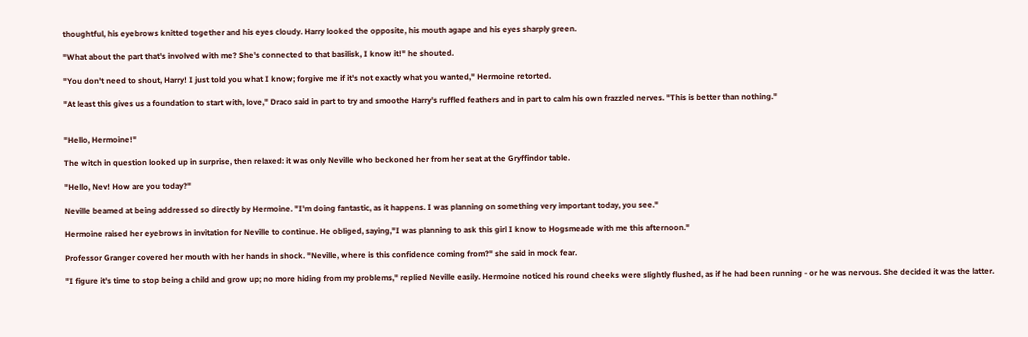thoughtful, his eyebrows knitted together and his eyes cloudy. Harry looked the opposite, his mouth agape and his eyes sharply green.

"What about the part that's involved with me? She's connected to that basilisk, I know it!" he shouted.

"You don't need to shout, Harry! I just told you what I know; forgive me if it's not exactly what you wanted," Hermoine retorted.

"At least this gives us a foundation to start with, love," Draco said in part to try and smoothe Harry's ruffled feathers and in part to calm his own frazzled nerves. "This is better than nothing."


"Hello, Hermoine!"

The witch in question looked up in surprise, then relaxed: it was only Neville who beckoned her from her seat at the Gryffindor table.

"Hello, Nev! How are you today?"

Neville beamed at being addressed so directly by Hermoine. "I'm doing fantastic, as it happens. I was planning on something very important today, you see."

Hermoine raised her eyebrows in invitation for Neville to continue. He obliged, saying,"I was planning to ask this girl I know to Hogsmeade with me this afternoon."

Professor Granger covered her mouth with her hands in shock. "Neville, where is this confidence coming from?" she said in mock fear.

"I figure it's time to stop being a child and grow up; no more hiding from my problems," replied Neville easily. Hermoine noticed his round cheeks were slightly flushed, as if he had been running - or he was nervous. She decided it was the latter.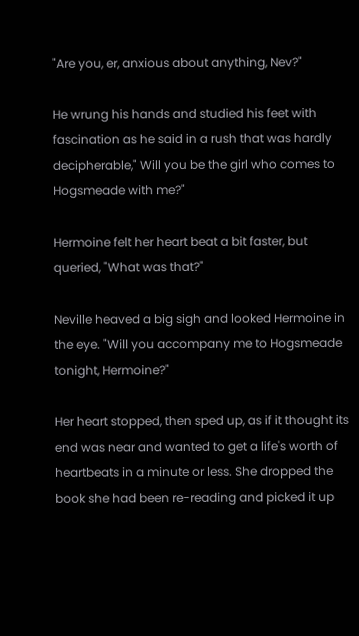"Are you, er, anxious about anything, Nev?"

He wrung his hands and studied his feet with fascination as he said in a rush that was hardly decipherable," Will you be the girl who comes to Hogsmeade with me?"

Hermoine felt her heart beat a bit faster, but queried, "What was that?"

Neville heaved a big sigh and looked Hermoine in the eye. "Will you accompany me to Hogsmeade tonight, Hermoine?"

Her heart stopped, then sped up, as if it thought its end was near and wanted to get a life's worth of heartbeats in a minute or less. She dropped the book she had been re-reading and picked it up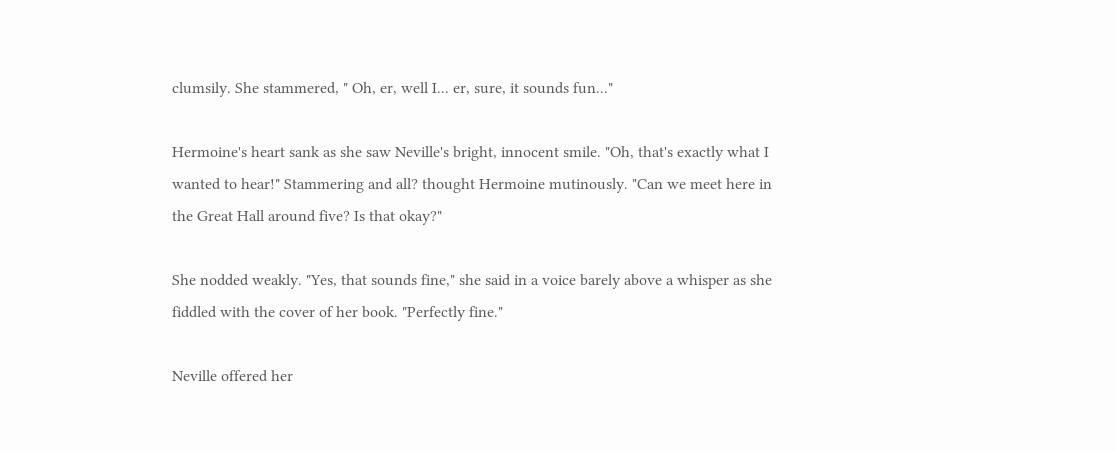clumsily. She stammered, " Oh, er, well I... er, sure, it sounds fun..."

Hermoine's heart sank as she saw Neville's bright, innocent smile. "Oh, that's exactly what I wanted to hear!" Stammering and all? thought Hermoine mutinously. "Can we meet here in the Great Hall around five? Is that okay?"

She nodded weakly. "Yes, that sounds fine," she said in a voice barely above a whisper as she fiddled with the cover of her book. "Perfectly fine."

Neville offered her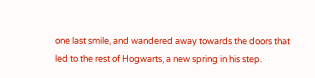one last smile, and wandered away towards the doors that led to the rest of Hogwarts, a new spring in his step.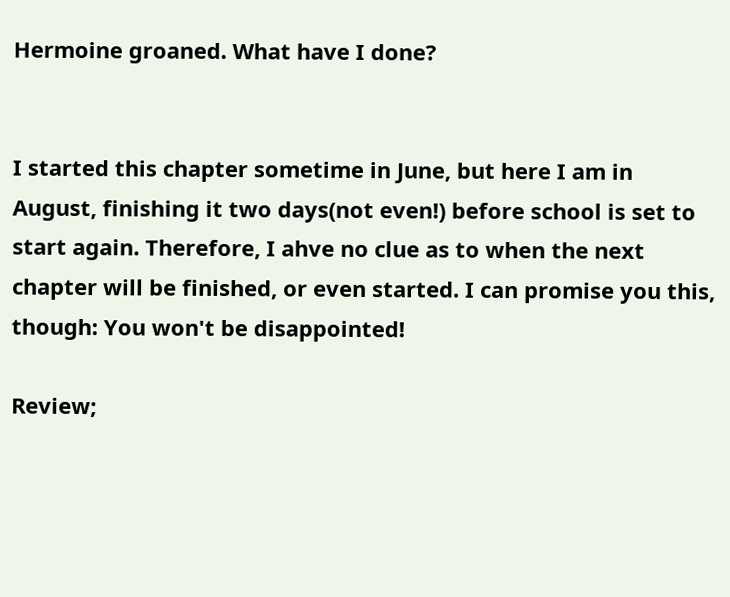Hermoine groaned. What have I done?


I started this chapter sometime in June, but here I am in August, finishing it two days(not even!) before school is set to start again. Therefore, I ahve no clue as to when the next chapter will be finished, or even started. I can promise you this, though: You won't be disappointed!

Review;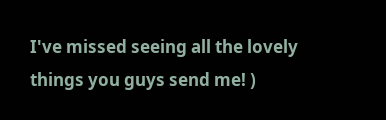I've missed seeing all the lovely things you guys send me! )